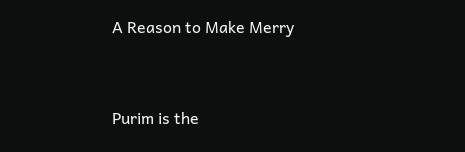A Reason to Make Merry



Purim is the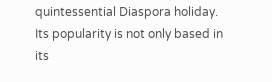quintessential Diaspora holiday. Its popularity is not only based in its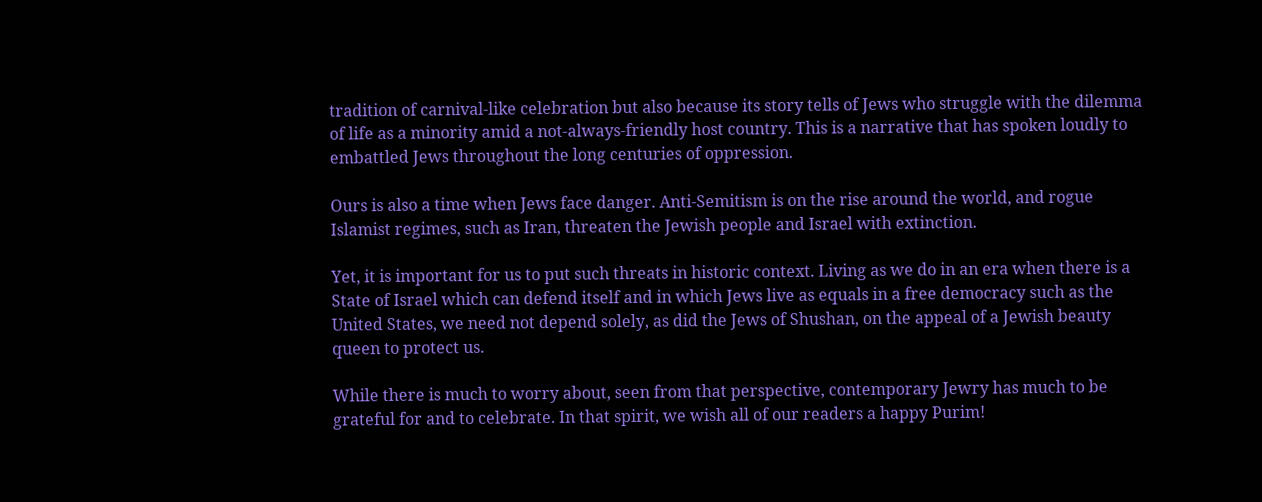tradition of carnival-like celebration but also because its story tells of Jews who struggle with the dilemma of life as a minority amid a not-always-friendly host country. This is a narrative that has spoken loudly to embattled Jews throughout the long centuries of oppression.

Ours is also a time when Jews face danger. Anti-Semitism is on the rise around the world, and rogue Islamist regimes, such as Iran, threaten the Jewish people and Israel with extinction.

Yet, it is important for us to put such threats in historic context. Living as we do in an era when there is a State of Israel which can defend itself and in which Jews live as equals in a free democracy such as the United States, we need not depend solely, as did the Jews of Shushan, on the appeal of a Jewish beauty queen to protect us.

While there is much to worry about, seen from that perspective, contemporary Jewry has much to be grateful for and to celebrate. In that spirit, we wish all of our readers a happy Purim!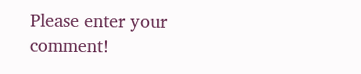Please enter your comment!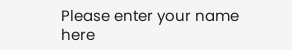Please enter your name here